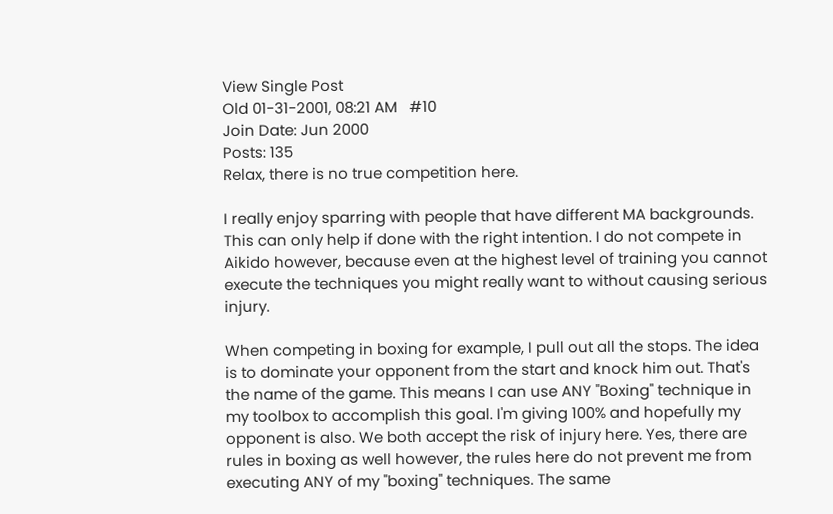View Single Post
Old 01-31-2001, 08:21 AM   #10
Join Date: Jun 2000
Posts: 135
Relax, there is no true competition here.

I really enjoy sparring with people that have different MA backgrounds. This can only help if done with the right intention. I do not compete in Aikido however, because even at the highest level of training you cannot execute the techniques you might really want to without causing serious injury.

When competing in boxing for example, I pull out all the stops. The idea is to dominate your opponent from the start and knock him out. That's the name of the game. This means I can use ANY "Boxing" technique in my toolbox to accomplish this goal. I'm giving 100% and hopefully my opponent is also. We both accept the risk of injury here. Yes, there are rules in boxing as well however, the rules here do not prevent me from executing ANY of my "boxing" techniques. The same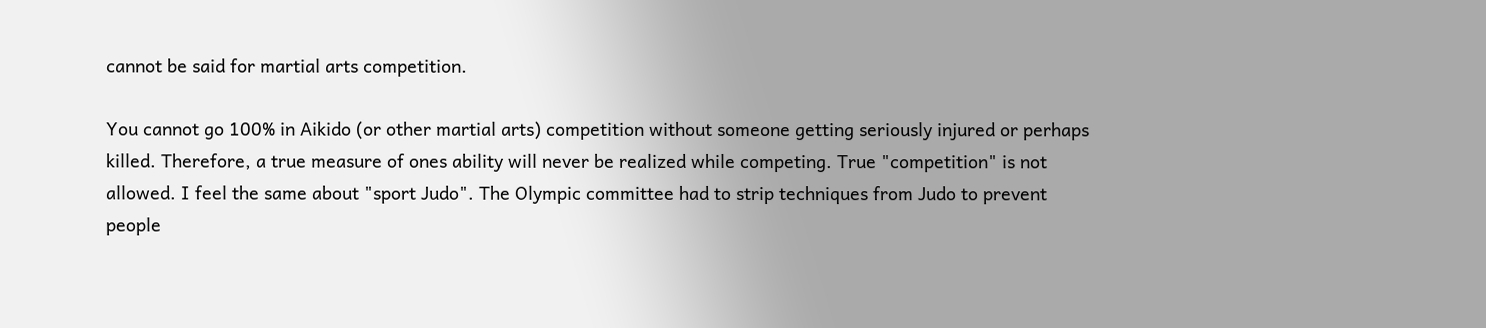cannot be said for martial arts competition.

You cannot go 100% in Aikido (or other martial arts) competition without someone getting seriously injured or perhaps killed. Therefore, a true measure of ones ability will never be realized while competing. True "competition" is not allowed. I feel the same about "sport Judo". The Olympic committee had to strip techniques from Judo to prevent people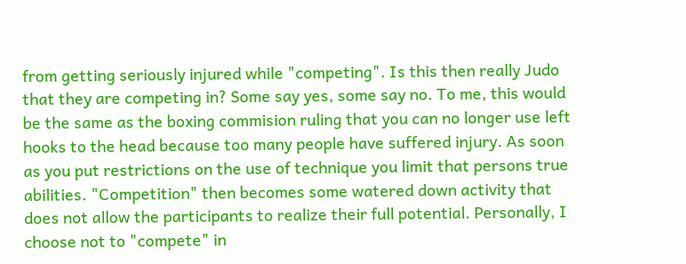from getting seriously injured while "competing". Is this then really Judo that they are competing in? Some say yes, some say no. To me, this would be the same as the boxing commision ruling that you can no longer use left hooks to the head because too many people have suffered injury. As soon as you put restrictions on the use of technique you limit that persons true abilities. "Competition" then becomes some watered down activity that does not allow the participants to realize their full potential. Personally, I choose not to "compete" in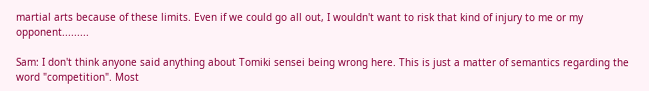martial arts because of these limits. Even if we could go all out, I wouldn't want to risk that kind of injury to me or my opponent.........

Sam: I don't think anyone said anything about Tomiki sensei being wrong here. This is just a matter of semantics regarding the word "competition". Most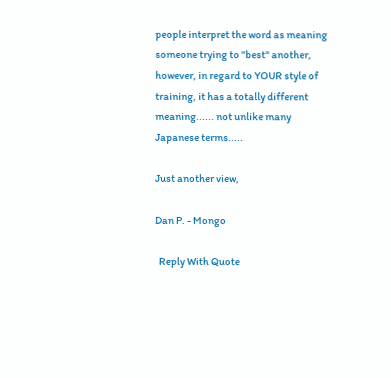people interpret the word as meaning someone trying to "best" another, however, in regard to YOUR style of training, it has a totally different meaning...... not unlike many Japanese terms.....

Just another view,

Dan P. - Mongo

  Reply With Quote